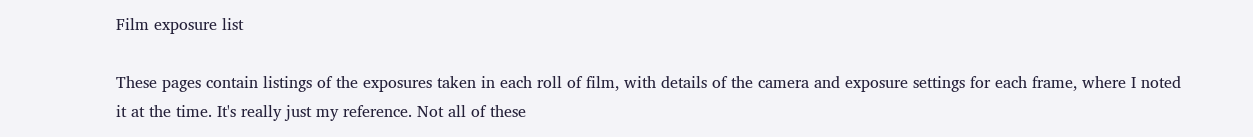Film exposure list

These pages contain listings of the exposures taken in each roll of film, with details of the camera and exposure settings for each frame, where I noted it at the time. It's really just my reference. Not all of these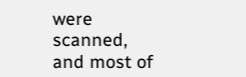were scanned, and most of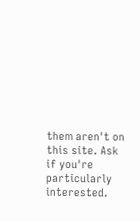them aren't on this site. Ask if you're particularly interested.